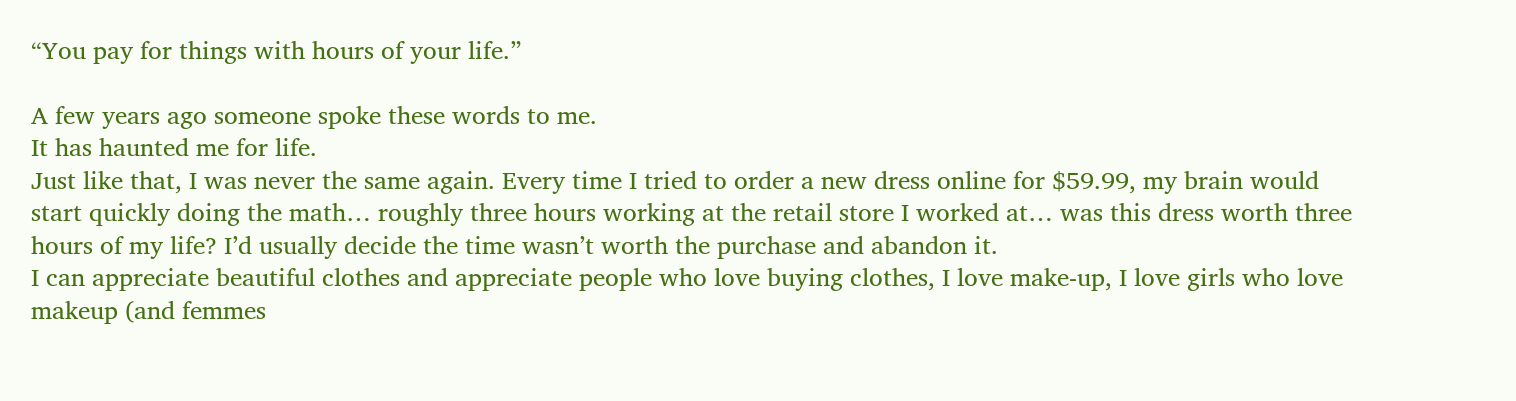“You pay for things with hours of your life.”

A few years ago someone spoke these words to me.
It has haunted me for life.
Just like that, I was never the same again. Every time I tried to order a new dress online for $59.99, my brain would start quickly doing the math… roughly three hours working at the retail store I worked at… was this dress worth three hours of my life? I’d usually decide the time wasn’t worth the purchase and abandon it.
I can appreciate beautiful clothes and appreciate people who love buying clothes, I love make-up, I love girls who love makeup (and femmes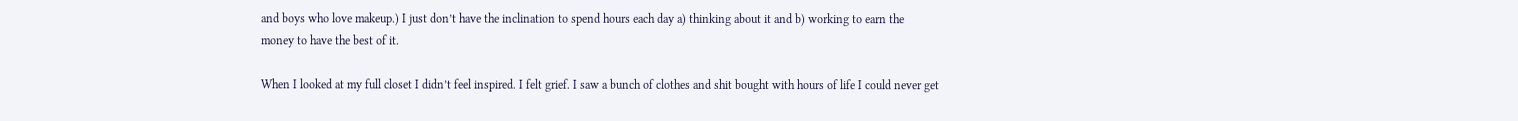and boys who love makeup.) I just don’t have the inclination to spend hours each day a) thinking about it and b) working to earn the money to have the best of it.

When I looked at my full closet I didn’t feel inspired. I felt grief. I saw a bunch of clothes and shit bought with hours of life I could never get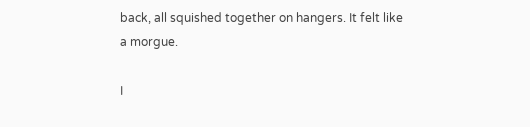back, all squished together on hangers. It felt like a morgue.

I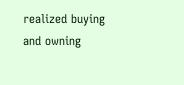realized buying and owning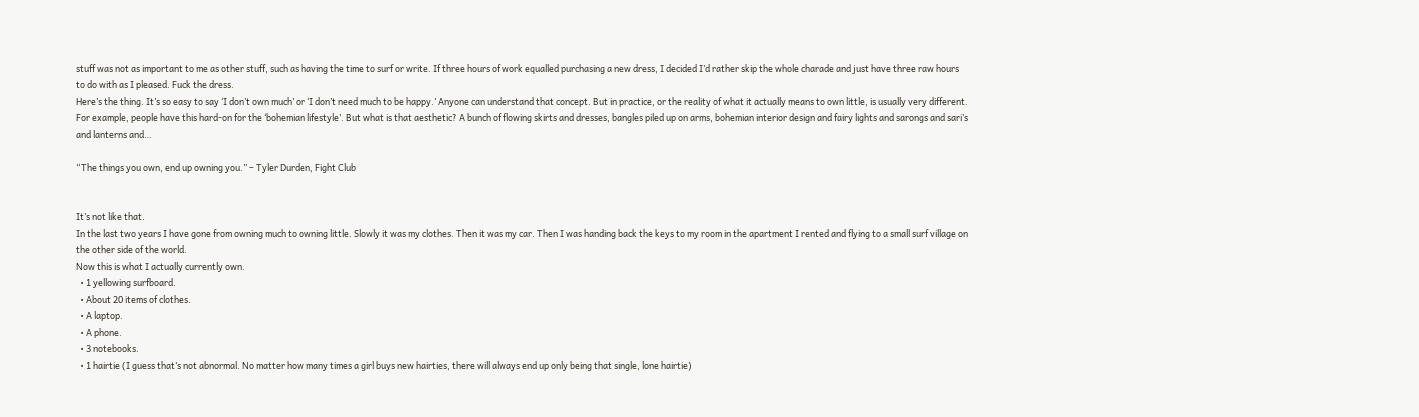stuff was not as important to me as other stuff, such as having the time to surf or write. If three hours of work equalled purchasing a new dress, I decided I’d rather skip the whole charade and just have three raw hours to do with as I pleased. Fuck the dress.
Here’s the thing. It’s so easy to say ‘I don’t own much’ or ‘I don’t need much to be happy.’ Anyone can understand that concept. But in practice, or the reality of what it actually means to own little, is usually very different. For example, people have this hard-on for the ‘bohemian lifestyle’. But what is that aesthetic? A bunch of flowing skirts and dresses, bangles piled up on arms, bohemian interior design and fairy lights and sarongs and sari’s and lanterns and…

“The things you own, end up owning you.” – Tyler Durden, Fight Club


It’s not like that.
In the last two years I have gone from owning much to owning little. Slowly it was my clothes. Then it was my car. Then I was handing back the keys to my room in the apartment I rented and flying to a small surf village on the other side of the world.
Now this is what I actually currently own.
  • 1 yellowing surfboard.
  • About 20 items of clothes.
  • A laptop.
  • A phone.
  • 3 notebooks.
  • 1 hairtie (I guess that’s not abnormal. No matter how many times a girl buys new hairties, there will always end up only being that single, lone hairtie)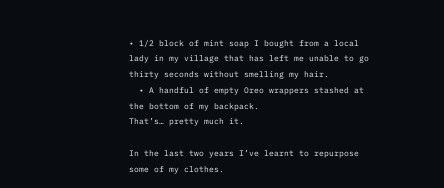• 1/2 block of mint soap I bought from a local lady in my village that has left me unable to go thirty seconds without smelling my hair.
  • A handful of empty Oreo wrappers stashed at the bottom of my backpack.
That’s… pretty much it.

In the last two years I’ve learnt to repurpose some of my clothes.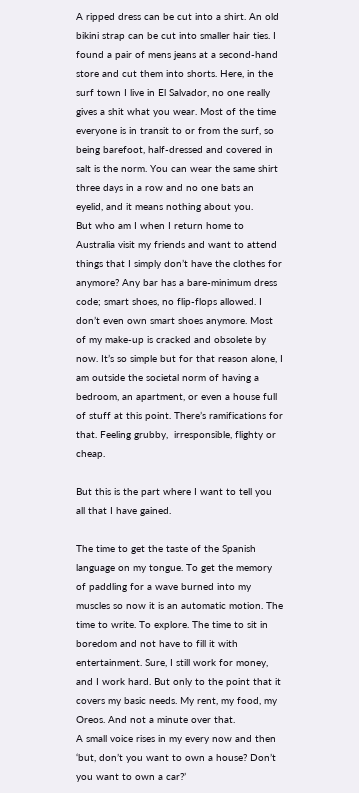A ripped dress can be cut into a shirt. An old bikini strap can be cut into smaller hair ties. I found a pair of mens jeans at a second-hand store and cut them into shorts. Here, in the surf town I live in El Salvador, no one really gives a shit what you wear. Most of the time everyone is in transit to or from the surf, so being barefoot, half-dressed and covered in salt is the norm. You can wear the same shirt three days in a row and no one bats an eyelid, and it means nothing about you.
But who am I when I return home to Australia visit my friends and want to attend things that I simply don’t have the clothes for anymore? Any bar has a bare-minimum dress code; smart shoes, no flip-flops allowed. I don’t even own smart shoes anymore. Most of my make-up is cracked and obsolete by now. It’s so simple but for that reason alone, I am outside the societal norm of having a bedroom, an apartment, or even a house full of stuff at this point. There’s ramifications for that. Feeling grubby,  irresponsible, flighty or cheap.

But this is the part where I want to tell you all that I have gained.

The time to get the taste of the Spanish language on my tongue. To get the memory of paddling for a wave burned into my muscles so now it is an automatic motion. The time to write. To explore. The time to sit in boredom and not have to fill it with entertainment. Sure, I still work for money, and I work hard. But only to the point that it covers my basic needs. My rent, my food, my Oreos. And not a minute over that.
A small voice rises in my every now and then ‘but, don’t you want to own a house? Don’t you want to own a car?’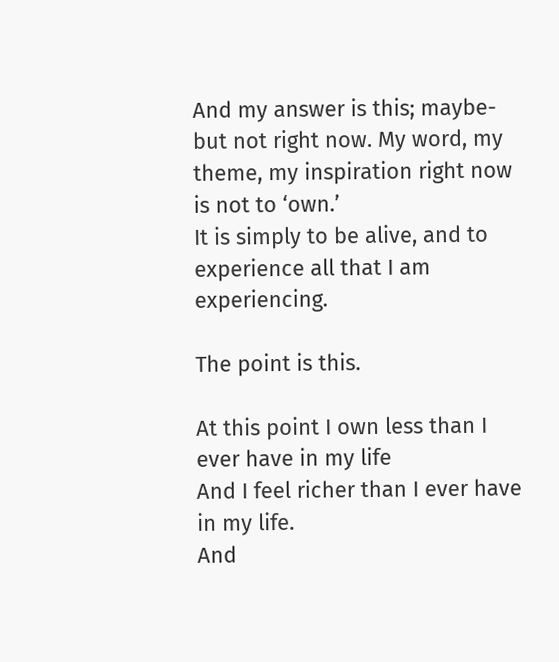And my answer is this; maybe- but not right now. My word, my theme, my inspiration right now is not to ‘own.’
It is simply to be alive, and to experience all that I am experiencing.

The point is this.

At this point I own less than I ever have in my life
And I feel richer than I ever have in my life.
And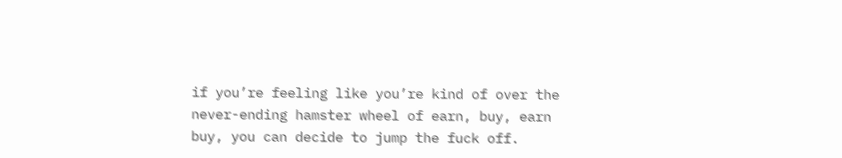if you’re feeling like you’re kind of over the never-ending hamster wheel of earn, buy, earn buy, you can decide to jump the fuck off.